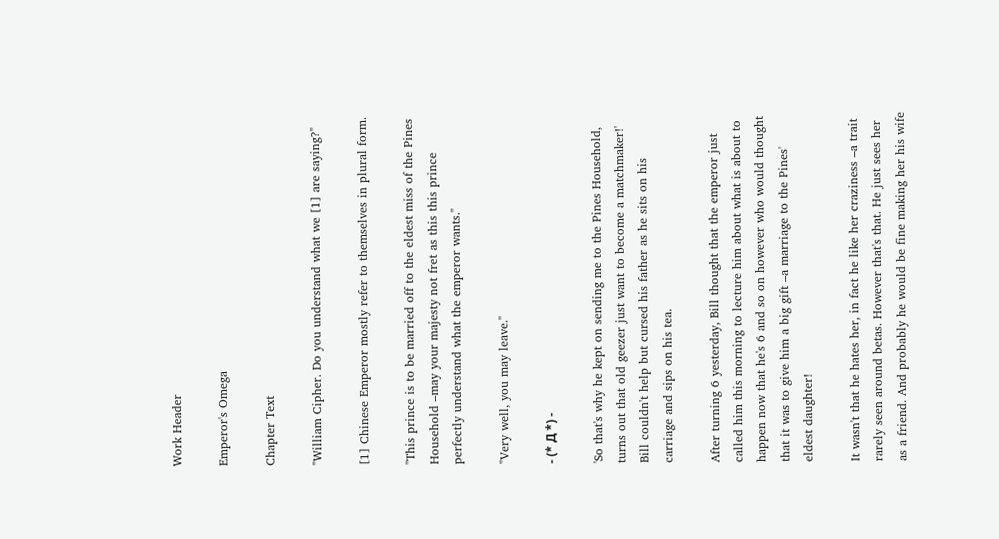Work Header

Emperor's Omega

Chapter Text

"William Cipher. Do you understand what we [1] are saying?"

[1] Chinese Emperor mostly refer to themselves in plural form.

"This prince is to be married off to the eldest miss of the Pines Household –may your majesty not fret as this this prince perfectly understand what the emperor wants."

"Very well, you may leave."

- (* Д *) -

'So that's why he kept on sending me to the Pines Household, turns out that old geezer just want to become a matchmaker!' Bill couldn't help but cursed his father as he sits on his carriage and sips on his tea.

After turning 6 yesterday, Bill thought that the emperor just called him this morning to lecture him about what is about to happen now that he's 6 and so on however who would thought that it was to give him a big gift –a marriage to the Pines' eldest daughter!

It wasn't that he hates her, in fact he like her craziness –a trait rarely seen around betas. However that's that. He just sees her as a friend. And probably he would be fine making her his wife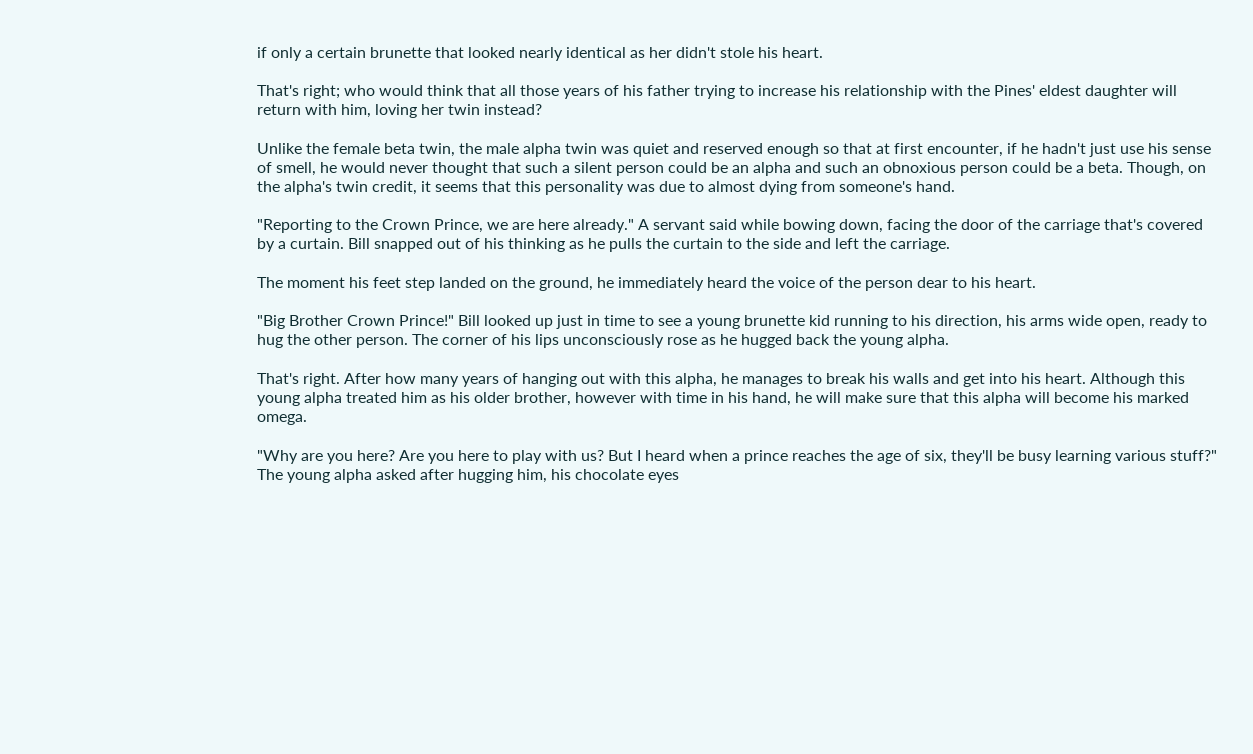if only a certain brunette that looked nearly identical as her didn't stole his heart.

That's right; who would think that all those years of his father trying to increase his relationship with the Pines' eldest daughter will return with him, loving her twin instead?

Unlike the female beta twin, the male alpha twin was quiet and reserved enough so that at first encounter, if he hadn't just use his sense of smell, he would never thought that such a silent person could be an alpha and such an obnoxious person could be a beta. Though, on the alpha's twin credit, it seems that this personality was due to almost dying from someone's hand.

"Reporting to the Crown Prince, we are here already." A servant said while bowing down, facing the door of the carriage that's covered by a curtain. Bill snapped out of his thinking as he pulls the curtain to the side and left the carriage.

The moment his feet step landed on the ground, he immediately heard the voice of the person dear to his heart.

"Big Brother Crown Prince!" Bill looked up just in time to see a young brunette kid running to his direction, his arms wide open, ready to hug the other person. The corner of his lips unconsciously rose as he hugged back the young alpha.

That's right. After how many years of hanging out with this alpha, he manages to break his walls and get into his heart. Although this young alpha treated him as his older brother, however with time in his hand, he will make sure that this alpha will become his marked omega.

"Why are you here? Are you here to play with us? But I heard when a prince reaches the age of six, they'll be busy learning various stuff?" The young alpha asked after hugging him, his chocolate eyes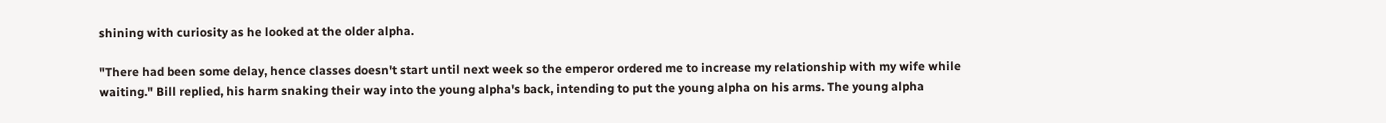shining with curiosity as he looked at the older alpha.

"There had been some delay, hence classes doesn't start until next week so the emperor ordered me to increase my relationship with my wife while waiting." Bill replied, his harm snaking their way into the young alpha's back, intending to put the young alpha on his arms. The young alpha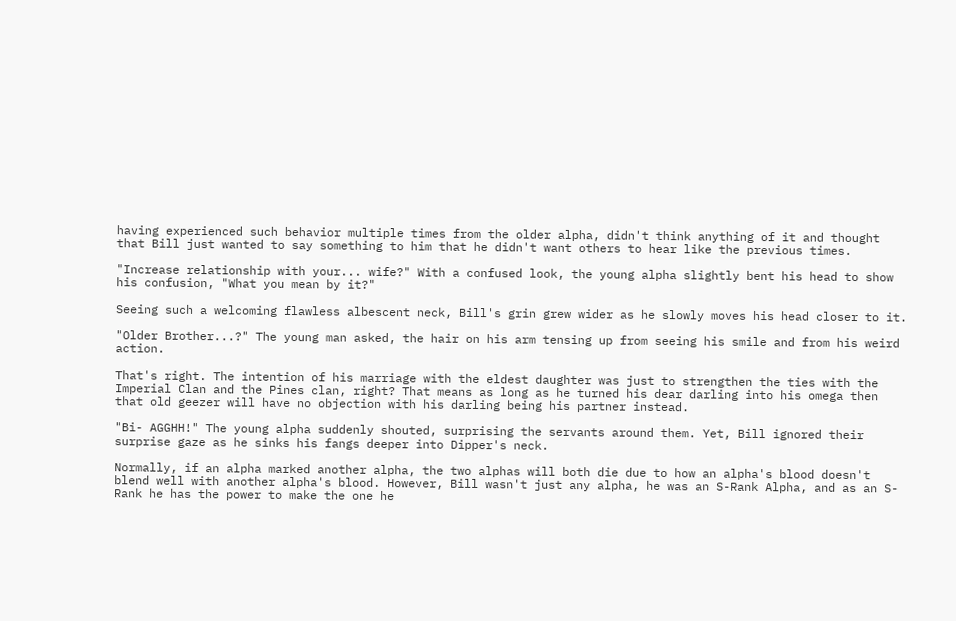having experienced such behavior multiple times from the older alpha, didn't think anything of it and thought that Bill just wanted to say something to him that he didn't want others to hear like the previous times.

"Increase relationship with your... wife?" With a confused look, the young alpha slightly bent his head to show his confusion, "What you mean by it?"

Seeing such a welcoming flawless albescent neck, Bill's grin grew wider as he slowly moves his head closer to it.

"Older Brother...?" The young man asked, the hair on his arm tensing up from seeing his smile and from his weird action.

That's right. The intention of his marriage with the eldest daughter was just to strengthen the ties with the Imperial Clan and the Pines clan, right? That means as long as he turned his dear darling into his omega then that old geezer will have no objection with his darling being his partner instead.

"Bi- AGGHH!" The young alpha suddenly shouted, surprising the servants around them. Yet, Bill ignored their surprise gaze as he sinks his fangs deeper into Dipper's neck.

Normally, if an alpha marked another alpha, the two alphas will both die due to how an alpha's blood doesn't blend well with another alpha's blood. However, Bill wasn't just any alpha, he was an S-Rank Alpha, and as an S-Rank he has the power to make the one he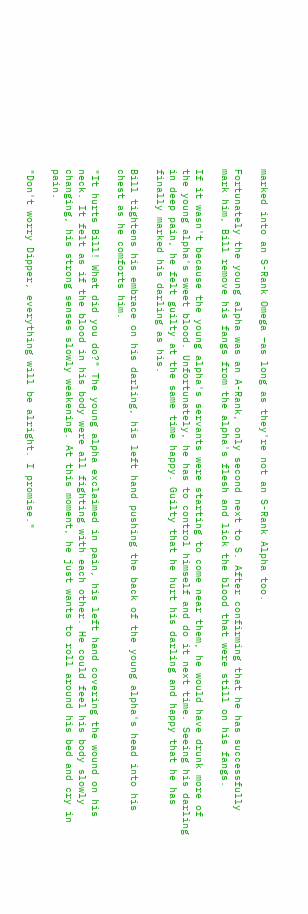marked into an S-Rank Omega –as long as they're not an S-Rank Alpha too.

Fortunately the young alpha was an A-Rank, only second next to S. After confirming that he has successfully mark him, Bill remove his fangs from the alpha's flesh and lick the blood that were still on his fangs.

If it wasn't because the young alpha's servants were starting to come near them, he would have drunk more of the young alpha's sweet blood. Unfortunately, he has to control himself and do it next time. Seeing his darling in deep pain, he felt guilty at the same time happy. Guilty that he hurt his darling and happy that he has finally marked his darling as his.

Bill tightens his embrace on his darling, his left hand pushing the back of the young alpha's head into his chest as he comforts him.

"It hurts Bill! What did you do?" The young alpha exclaimed in pain, his left hand covering the wound on his neck. It felt as if the blood in his body were all fighting with each other. He could feel his body slowly changing, his strong senses slowly weakening. At this moment, he just wants to roll around his bed and cry in pain.

"Don't worry Dipper, everything will be alright. I promise."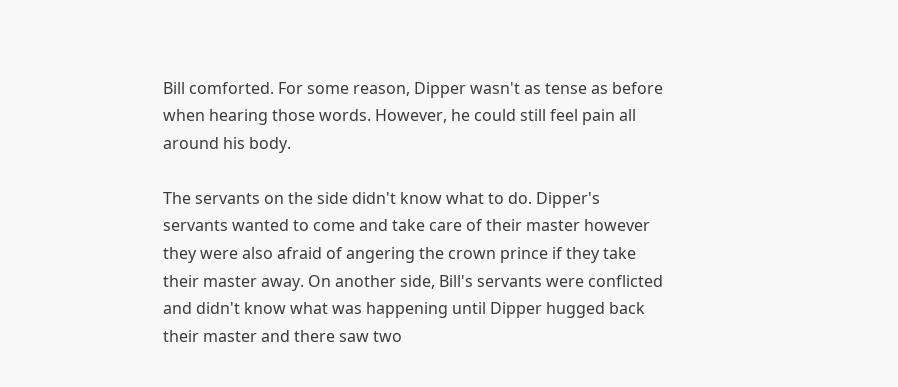Bill comforted. For some reason, Dipper wasn't as tense as before when hearing those words. However, he could still feel pain all around his body.

The servants on the side didn't know what to do. Dipper's servants wanted to come and take care of their master however they were also afraid of angering the crown prince if they take their master away. On another side, Bill's servants were conflicted and didn't know what was happening until Dipper hugged back their master and there saw two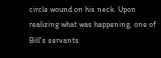circle wound on his neck. Upon realizing what was happening, one of Bill's servants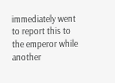immediately went to report this to the emperor while another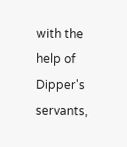with the help of Dipper's servants,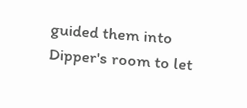guided them into Dipper's room to let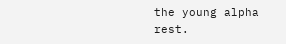the young alpha rest.